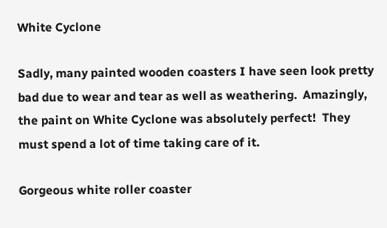White Cyclone

Sadly, many painted wooden coasters I have seen look pretty bad due to wear and tear as well as weathering.  Amazingly, the paint on White Cyclone was absolutely perfect!  They must spend a lot of time taking care of it.

Gorgeous white roller coaster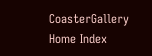CoasterGallery Home Index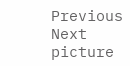Previous Next picture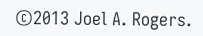©2013 Joel A. Rogers.